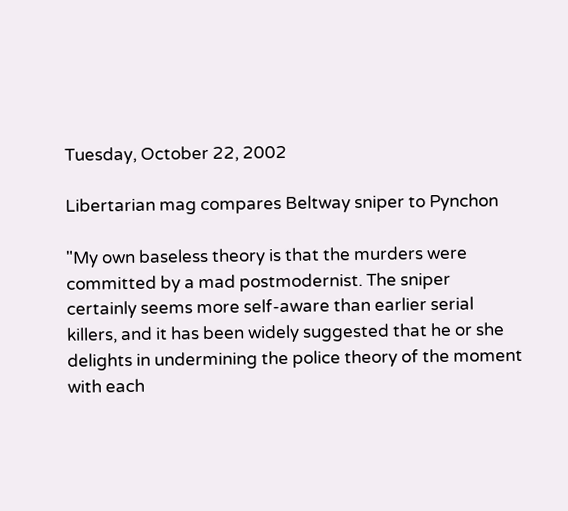Tuesday, October 22, 2002

Libertarian mag compares Beltway sniper to Pynchon

"My own baseless theory is that the murders were committed by a mad postmodernist. The sniper certainly seems more self-aware than earlier serial killers, and it has been widely suggested that he or she delights in undermining the police theory of the moment with each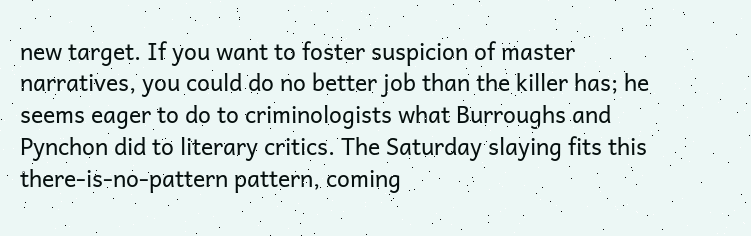new target. If you want to foster suspicion of master narratives, you could do no better job than the killer has; he seems eager to do to criminologists what Burroughs and Pynchon did to literary critics. The Saturday slaying fits this there-is-no-pattern pattern, coming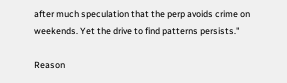after much speculation that the perp avoids crime on weekends. Yet the drive to find patterns persists."

Reason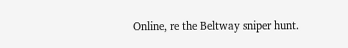Online, re the Beltway sniper hunt.